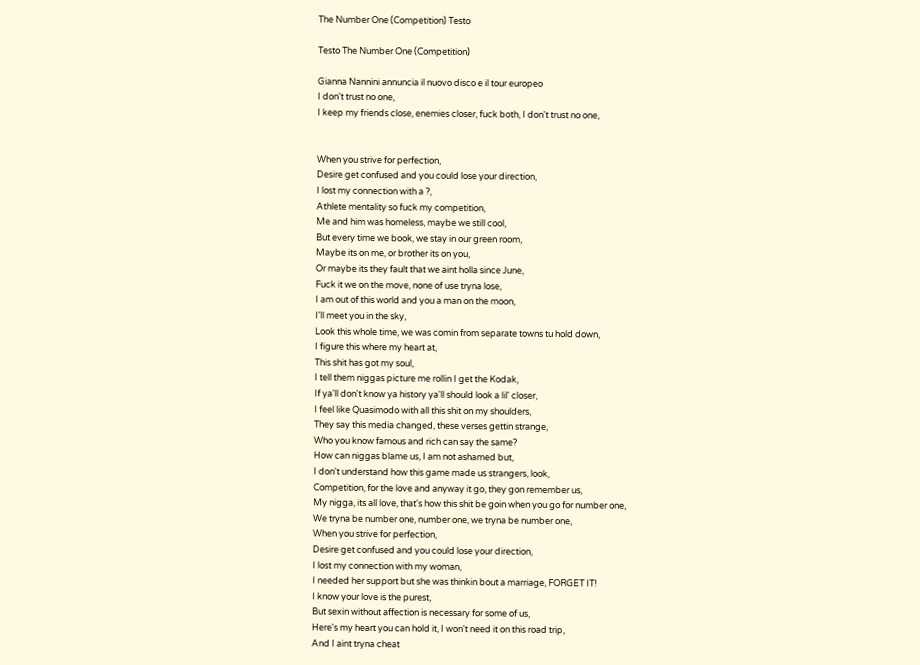The Number One (Competition) Testo

Testo The Number One (Competition)

Gianna Nannini annuncia il nuovo disco e il tour europeo
I don't trust no one,
I keep my friends close, enemies closer, fuck both, I don't trust no one,


When you strive for perfection,
Desire get confused and you could lose your direction,
I lost my connection with a ?,
Athlete mentality so fuck my competition,
Me and him was homeless, maybe we still cool,
But every time we book, we stay in our green room,
Maybe its on me, or brother its on you,
Or maybe its they fault that we aint holla since June,
Fuck it we on the move, none of use tryna lose,
I am out of this world and you a man on the moon,
I'll meet you in the sky,
Look this whole time, we was comin from separate towns tu hold down,
I figure this where my heart at,
This shit has got my soul,
I tell them niggas picture me rollin I get the Kodak,
If ya'll don't know ya history ya'll should look a lil' closer,
I feel like Quasimodo with all this shit on my shoulders,
They say this media changed, these verses gettin strange,
Who you know famous and rich can say the same?
How can niggas blame us, I am not ashamed but,
I don't understand how this game made us strangers, look,
Competition, for the love and anyway it go, they gon remember us,
My nigga, its all love, that's how this shit be goin when you go for number one,
We tryna be number one, number one, we tryna be number one,
When you strive for perfection,
Desire get confused and you could lose your direction,
I lost my connection with my woman,
I needed her support but she was thinkin bout a marriage, FORGET IT!
I know your love is the purest,
But sexin without affection is necessary for some of us,
Here's my heart you can hold it, I won't need it on this road trip,
And I aint tryna cheat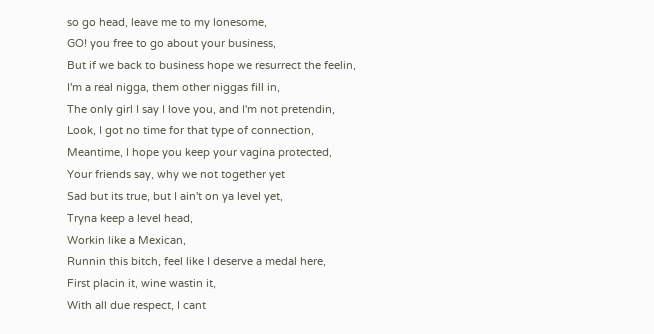so go head, leave me to my lonesome,
GO! you free to go about your business,
But if we back to business hope we resurrect the feelin,
I'm a real nigga, them other niggas fill in,
The only girl I say I love you, and I'm not pretendin,
Look, I got no time for that type of connection,
Meantime, I hope you keep your vagina protected,
Your friends say, why we not together yet
Sad but its true, but I ain't on ya level yet,
Tryna keep a level head,
Workin like a Mexican,
Runnin this bitch, feel like I deserve a medal here,
First placin it, wine wastin it,
With all due respect, I cant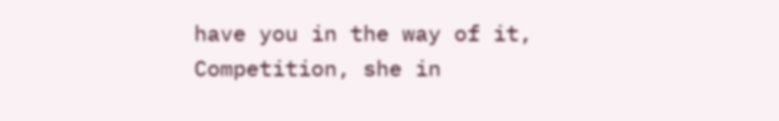have you in the way of it,
Competition, she in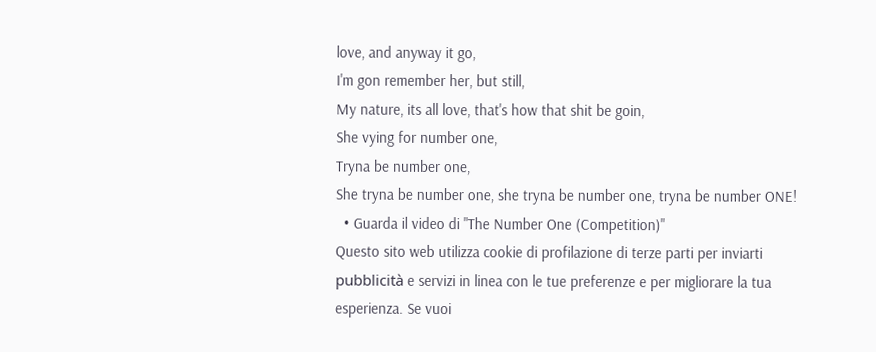love, and anyway it go,
I'm gon remember her, but still,
My nature, its all love, that's how that shit be goin,
She vying for number one,
Tryna be number one,
She tryna be number one, she tryna be number one, tryna be number ONE!
  • Guarda il video di "The Number One (Competition)"
Questo sito web utilizza cookie di profilazione di terze parti per inviarti pubblicità e servizi in linea con le tue preferenze e per migliorare la tua esperienza. Se vuoi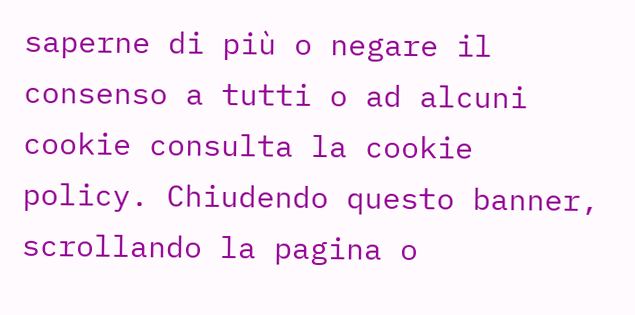saperne di più o negare il consenso a tutti o ad alcuni cookie consulta la cookie policy. Chiudendo questo banner, scrollando la pagina o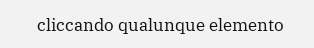cliccando qualunque elemento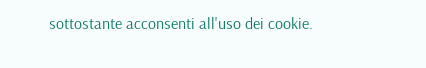sottostante acconsenti all'uso dei cookie.